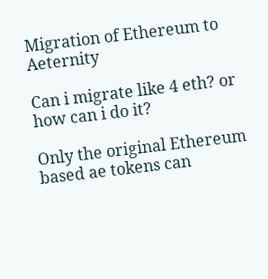Migration of Ethereum to Aeternity

Can i migrate like 4 eth? or how can i do it?

Only the original Ethereum based ae tokens can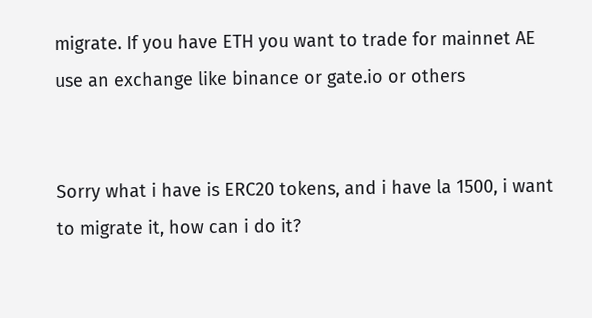migrate. If you have ETH you want to trade for mainnet AE use an exchange like binance or gate.io or others


Sorry what i have is ERC20 tokens, and i have la 1500, i want to migrate it, how can i do it?